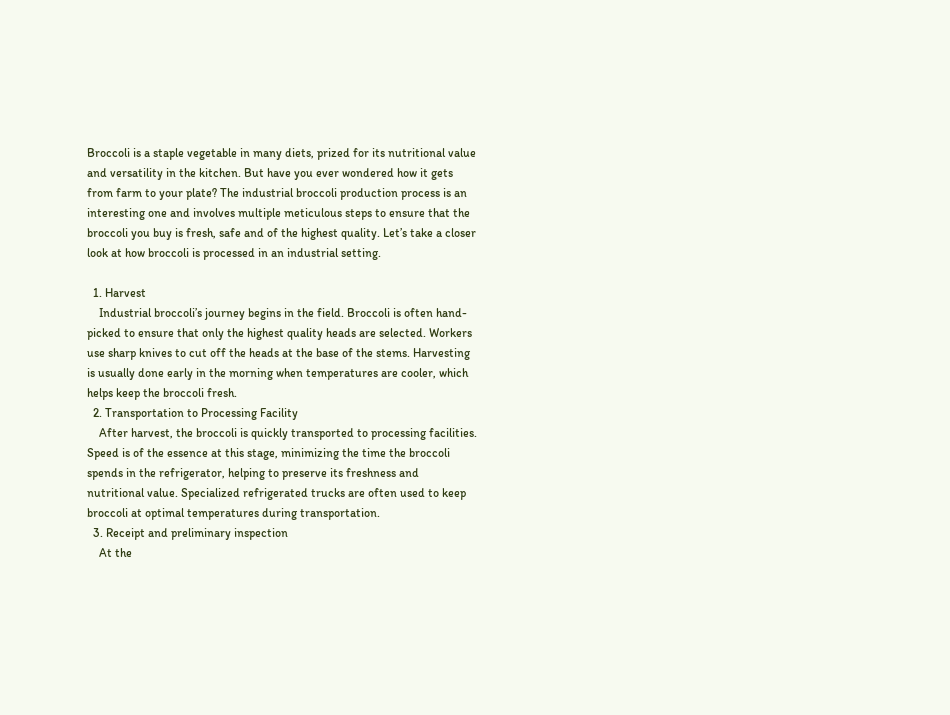Broccoli is a staple vegetable in many diets, prized for its nutritional value and versatility in the kitchen. But have you ever wondered how it gets from farm to your plate? The industrial broccoli production process is an interesting one and involves multiple meticulous steps to ensure that the broccoli you buy is fresh, safe and of the highest quality. Let’s take a closer look at how broccoli is processed in an industrial setting.

  1. Harvest
    Industrial broccoli’s journey begins in the field. Broccoli is often hand-picked to ensure that only the highest quality heads are selected. Workers use sharp knives to cut off the heads at the base of the stems. Harvesting is usually done early in the morning when temperatures are cooler, which helps keep the broccoli fresh.
  2. Transportation to Processing Facility
    After harvest, the broccoli is quickly transported to processing facilities. Speed is of the essence at this stage, minimizing the time the broccoli spends in the refrigerator, helping to preserve its freshness and nutritional value. Specialized refrigerated trucks are often used to keep broccoli at optimal temperatures during transportation.
  3. Receipt and preliminary inspection
    At the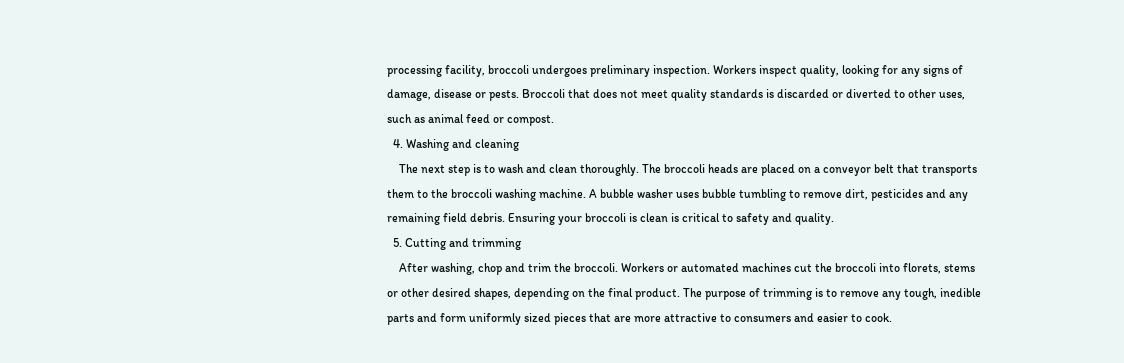processing facility, broccoli undergoes preliminary inspection. Workers inspect quality, looking for any signs of damage, disease or pests. Broccoli that does not meet quality standards is discarded or diverted to other uses, such as animal feed or compost.
  4. Washing and cleaning
    The next step is to wash and clean thoroughly. The broccoli heads are placed on a conveyor belt that transports them to the broccoli washing machine. A bubble washer uses bubble tumbling to remove dirt, pesticides and any remaining field debris. Ensuring your broccoli is clean is critical to safety and quality.
  5. Cutting and trimming
    After washing, chop and trim the broccoli. Workers or automated machines cut the broccoli into florets, stems or other desired shapes, depending on the final product. The purpose of trimming is to remove any tough, inedible parts and form uniformly sized pieces that are more attractive to consumers and easier to cook.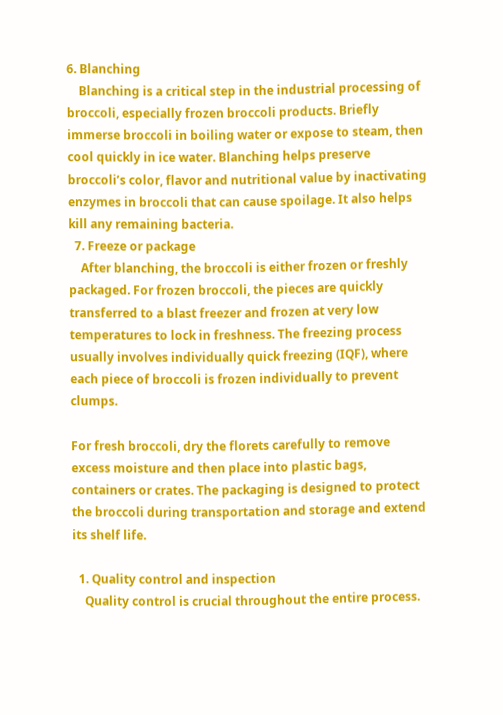6. Blanching
    Blanching is a critical step in the industrial processing of broccoli, especially frozen broccoli products. Briefly immerse broccoli in boiling water or expose to steam, then cool quickly in ice water. Blanching helps preserve broccoli’s color, flavor and nutritional value by inactivating enzymes in broccoli that can cause spoilage. It also helps kill any remaining bacteria.
  7. Freeze or package
    After blanching, the broccoli is either frozen or freshly packaged. For frozen broccoli, the pieces are quickly transferred to a blast freezer and frozen at very low temperatures to lock in freshness. The freezing process usually involves individually quick freezing (IQF), where each piece of broccoli is frozen individually to prevent clumps.

For fresh broccoli, dry the florets carefully to remove excess moisture and then place into plastic bags, containers or crates. The packaging is designed to protect the broccoli during transportation and storage and extend its shelf life.

  1. Quality control and inspection
    Quality control is crucial throughout the entire process.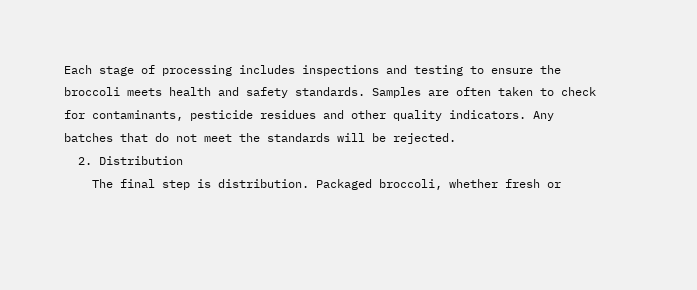Each stage of processing includes inspections and testing to ensure the broccoli meets health and safety standards. Samples are often taken to check for contaminants, pesticide residues and other quality indicators. Any batches that do not meet the standards will be rejected.
  2. Distribution
    The final step is distribution. Packaged broccoli, whether fresh or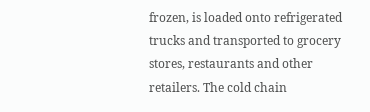frozen, is loaded onto refrigerated trucks and transported to grocery stores, restaurants and other retailers. The cold chain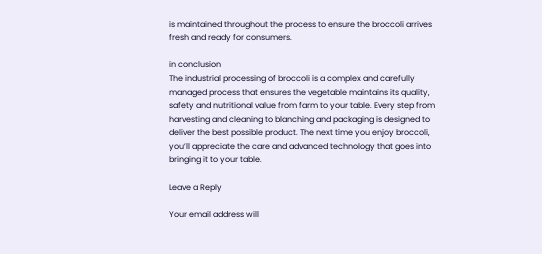is maintained throughout the process to ensure the broccoli arrives fresh and ready for consumers.

in conclusion
The industrial processing of broccoli is a complex and carefully managed process that ensures the vegetable maintains its quality, safety and nutritional value from farm to your table. Every step from harvesting and cleaning to blanching and packaging is designed to deliver the best possible product. The next time you enjoy broccoli, you’ll appreciate the care and advanced technology that goes into bringing it to your table.

Leave a Reply

Your email address will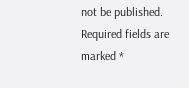not be published. Required fields are marked *